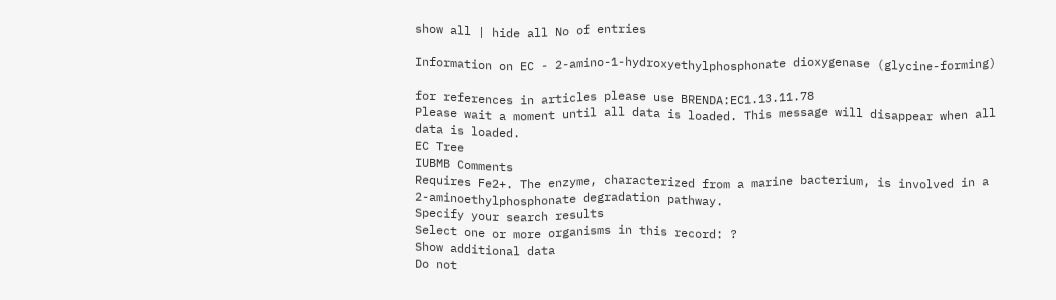show all | hide all No of entries

Information on EC - 2-amino-1-hydroxyethylphosphonate dioxygenase (glycine-forming)

for references in articles please use BRENDA:EC1.13.11.78
Please wait a moment until all data is loaded. This message will disappear when all data is loaded.
EC Tree
IUBMB Comments
Requires Fe2+. The enzyme, characterized from a marine bacterium, is involved in a 2-aminoethylphosphonate degradation pathway.
Specify your search results
Select one or more organisms in this record: ?
Show additional data
Do not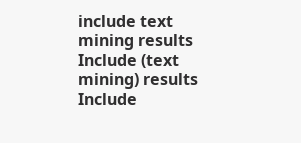include text mining results
Include (text mining) results
Include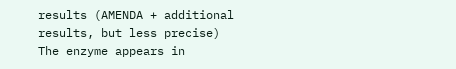results (AMENDA + additional results, but less precise)
The enzyme appears in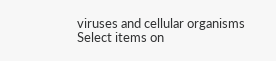viruses and cellular organisms
Select items on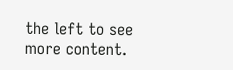the left to see more content.